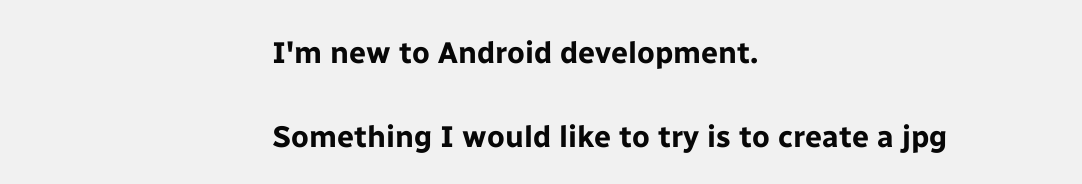I'm new to Android development.

Something I would like to try is to create a jpg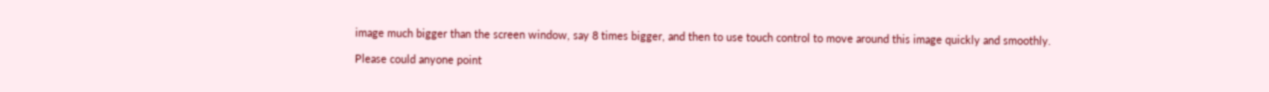image much bigger than the screen window, say 8 times bigger, and then to use touch control to move around this image quickly and smoothly.

Please could anyone point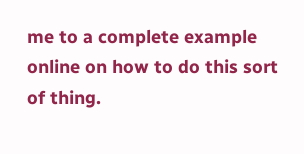me to a complete example online on how to do this sort of thing.